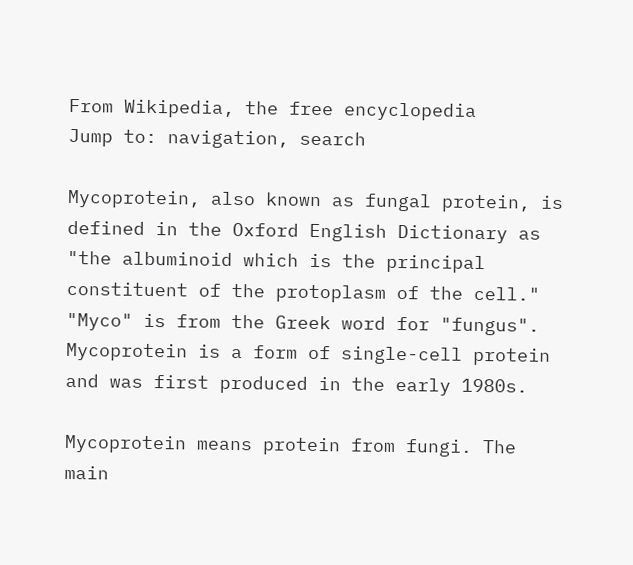From Wikipedia, the free encyclopedia
Jump to: navigation, search

Mycoprotein, also known as fungal protein, is defined in the Oxford English Dictionary as "the albuminoid which is the principal constituent of the protoplasm of the cell." "Myco" is from the Greek word for "fungus". Mycoprotein is a form of single-cell protein and was first produced in the early 1980s.

Mycoprotein means protein from fungi. The main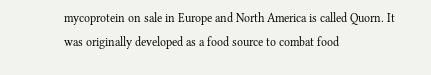mycoprotein on sale in Europe and North America is called Quorn. It was originally developed as a food source to combat food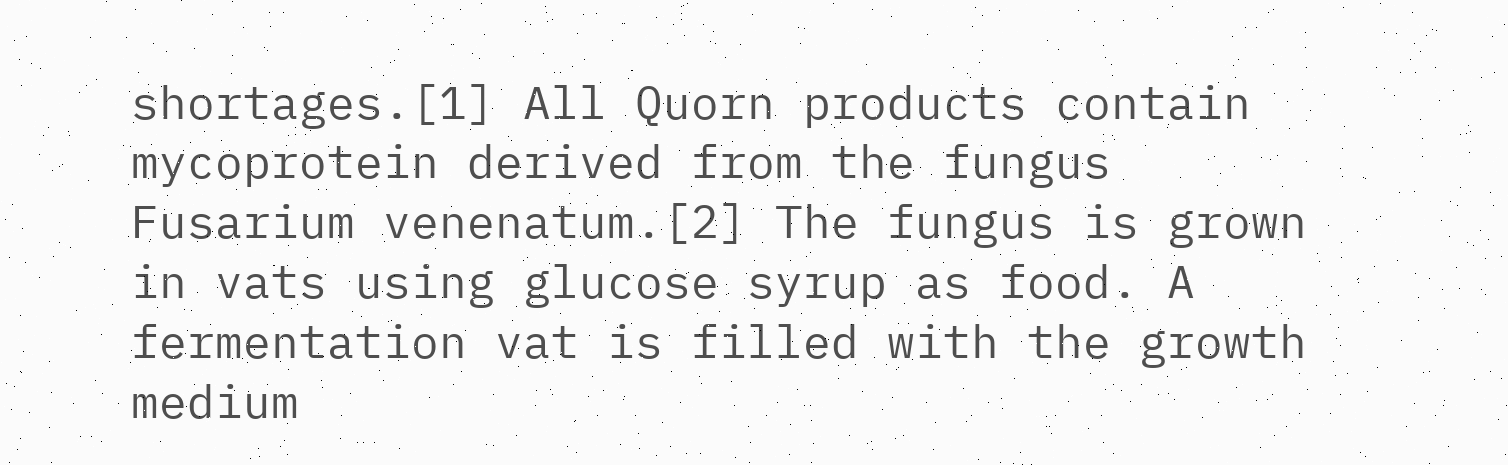shortages.[1] All Quorn products contain mycoprotein derived from the fungus Fusarium venenatum.[2] The fungus is grown in vats using glucose syrup as food. A fermentation vat is filled with the growth medium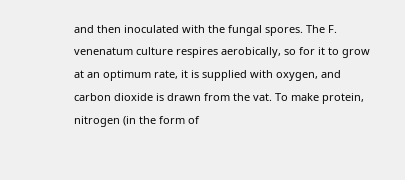and then inoculated with the fungal spores. The F. venenatum culture respires aerobically, so for it to grow at an optimum rate, it is supplied with oxygen, and carbon dioxide is drawn from the vat. To make protein, nitrogen (in the form of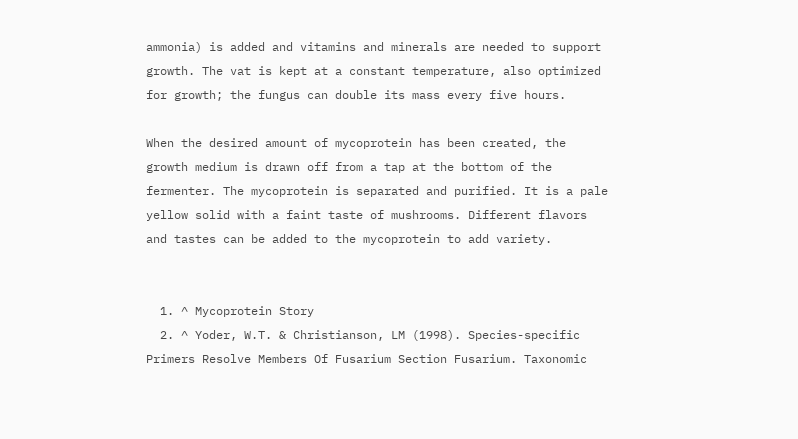ammonia) is added and vitamins and minerals are needed to support growth. The vat is kept at a constant temperature, also optimized for growth; the fungus can double its mass every five hours.

When the desired amount of mycoprotein has been created, the growth medium is drawn off from a tap at the bottom of the fermenter. The mycoprotein is separated and purified. It is a pale yellow solid with a faint taste of mushrooms. Different flavors and tastes can be added to the mycoprotein to add variety.


  1. ^ Mycoprotein Story
  2. ^ Yoder, W.T. & Christianson, LM (1998). Species-specific Primers Resolve Members Of Fusarium Section Fusarium. Taxonomic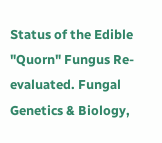Status of the Edible "Quorn" Fungus Re-evaluated. Fungal Genetics & Biology,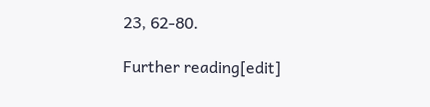23, 62-80.

Further reading[edit]